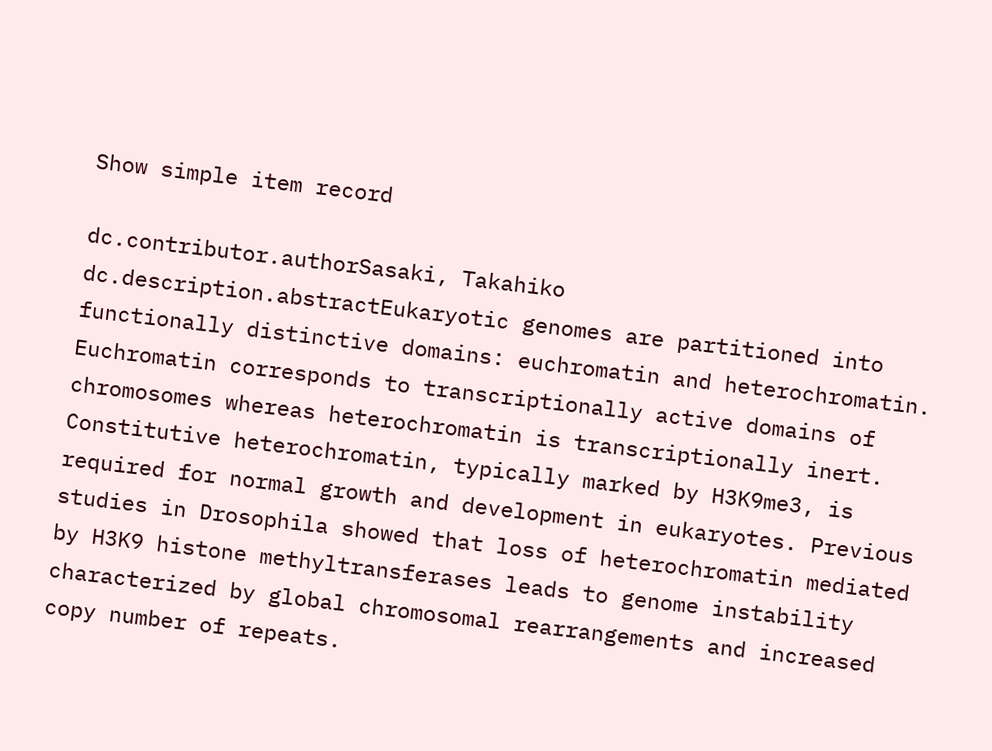Show simple item record

dc.contributor.authorSasaki, Takahiko
dc.description.abstractEukaryotic genomes are partitioned into functionally distinctive domains: euchromatin and heterochromatin. Euchromatin corresponds to transcriptionally active domains of chromosomes whereas heterochromatin is transcriptionally inert. Constitutive heterochromatin, typically marked by H3K9me3, is required for normal growth and development in eukaryotes. Previous studies in Drosophila showed that loss of heterochromatin mediated by H3K9 histone methyltransferases leads to genome instability characterized by global chromosomal rearrangements and increased copy number of repeats.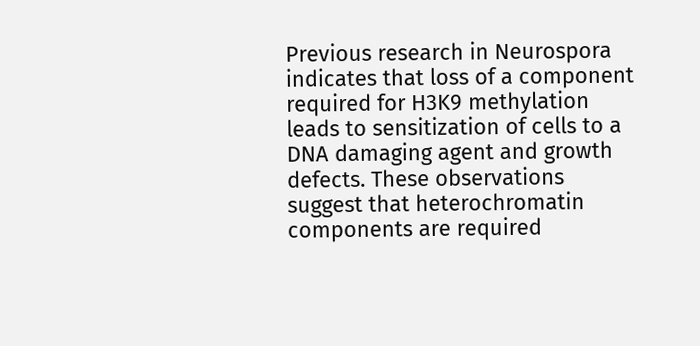Previous research in Neurospora indicates that loss of a component required for H3K9 methylation leads to sensitization of cells to a DNA damaging agent and growth defects. These observations suggest that heterochromatin components are required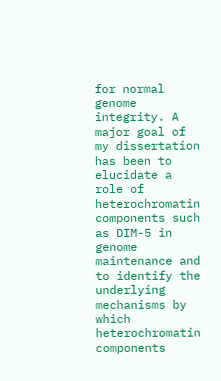for normal genome integrity. A major goal of my dissertation has been to elucidate a role of heterochromatin components such as DIM-5 in genome maintenance and to identify the underlying mechanisms by which heterochromatin components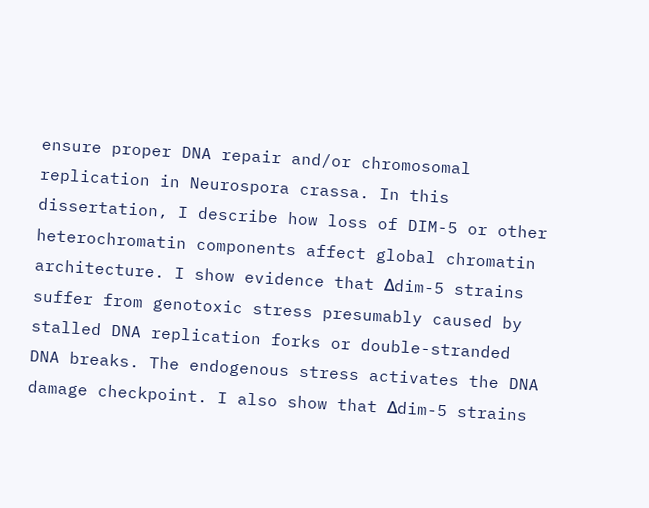ensure proper DNA repair and/or chromosomal replication in Neurospora crassa. In this dissertation, I describe how loss of DIM-5 or other heterochromatin components affect global chromatin architecture. I show evidence that Δdim-5 strains suffer from genotoxic stress presumably caused by stalled DNA replication forks or double-stranded DNA breaks. The endogenous stress activates the DNA damage checkpoint. I also show that Δdim-5 strains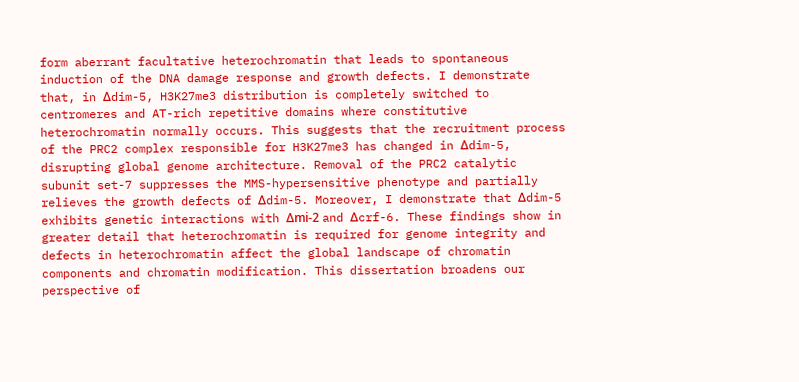form aberrant facultative heterochromatin that leads to spontaneous induction of the DNA damage response and growth defects. I demonstrate that, in Δdim-5, H3K27me3 distribution is completely switched to centromeres and AT-rich repetitive domains where constitutive heterochromatin normally occurs. This suggests that the recruitment process of the PRC2 complex responsible for H3K27me3 has changed in Δdim-5, disrupting global genome architecture. Removal of the PRC2 catalytic subunit set-7 suppresses the MMS-hypersensitive phenotype and partially relieves the growth defects of Δdim-5. Moreover, I demonstrate that Δdim-5 exhibits genetic interactions with Δmi-2 and Δcrf-6. These findings show in greater detail that heterochromatin is required for genome integrity and defects in heterochromatin affect the global landscape of chromatin components and chromatin modification. This dissertation broadens our perspective of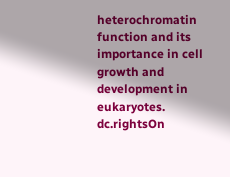heterochromatin function and its importance in cell growth and development in eukaryotes.
dc.rightsOn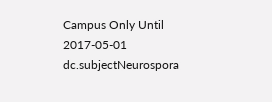Campus Only Until 2017-05-01
dc.subjectNeurospora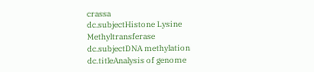crassa
dc.subjectHistone Lysine Methyltransferase
dc.subjectDNA methylation
dc.titleAnalysis of genome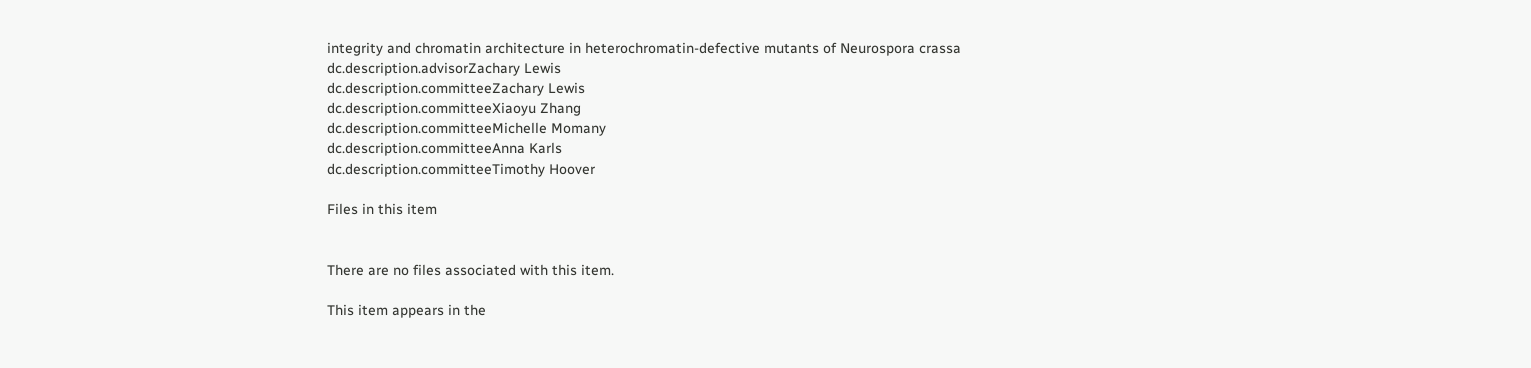integrity and chromatin architecture in heterochromatin-defective mutants of Neurospora crassa
dc.description.advisorZachary Lewis
dc.description.committeeZachary Lewis
dc.description.committeeXiaoyu Zhang
dc.description.committeeMichelle Momany
dc.description.committeeAnna Karls
dc.description.committeeTimothy Hoover

Files in this item


There are no files associated with this item.

This item appears in the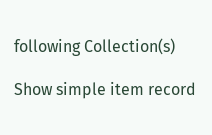following Collection(s)

Show simple item record